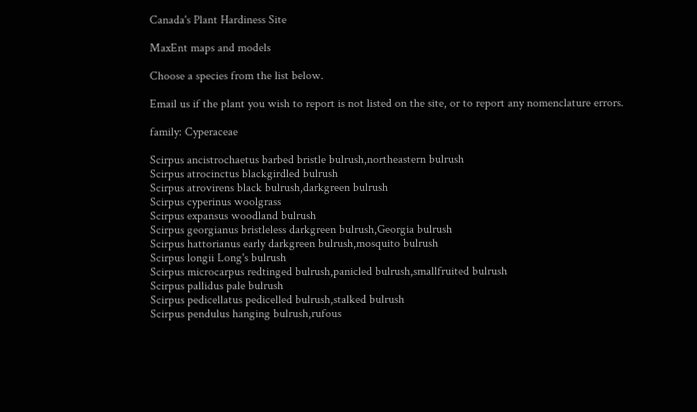Canada's Plant Hardiness Site

MaxEnt maps and models

Choose a species from the list below.

Email us if the plant you wish to report is not listed on the site, or to report any nomenclature errors.

family: Cyperaceae

Scirpus ancistrochaetus barbed bristle bulrush,northeastern bulrush
Scirpus atrocinctus blackgirdled bulrush
Scirpus atrovirens black bulrush,darkgreen bulrush
Scirpus cyperinus woolgrass
Scirpus expansus woodland bulrush
Scirpus georgianus bristleless darkgreen bulrush,Georgia bulrush
Scirpus hattorianus early darkgreen bulrush,mosquito bulrush
Scirpus longii Long's bulrush
Scirpus microcarpus redtinged bulrush,panicled bulrush,smallfruited bulrush
Scirpus pallidus pale bulrush
Scirpus pedicellatus pedicelled bulrush,stalked bulrush
Scirpus pendulus hanging bulrush,rufous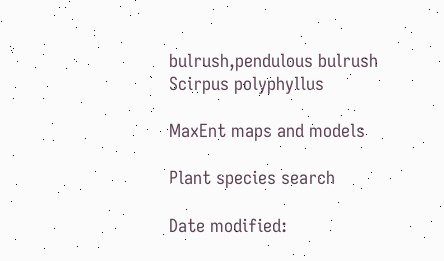bulrush,pendulous bulrush
Scirpus polyphyllus

MaxEnt maps and models

Plant species search

Date modified: